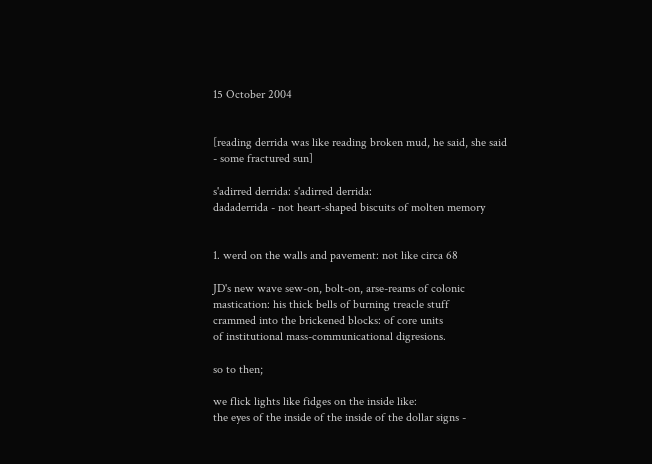15 October 2004


[reading derrida was like reading broken mud, he said, she said - some fractured sun]

s'adirred derrida: s'adirred derrida:
dadaderrida - not heart-shaped biscuits of molten memory


1. werd on the walls and pavement: not like circa 68

JD's new wave sew-on, bolt-on, arse-reams of colonic mastication: his thick bells of burning treacle stuff
crammed into the brickened blocks: of core units
of institutional mass-communicational digresions.

so to then;

we flick lights like fidges on the inside like:
the eyes of the inside of the inside of the dollar signs -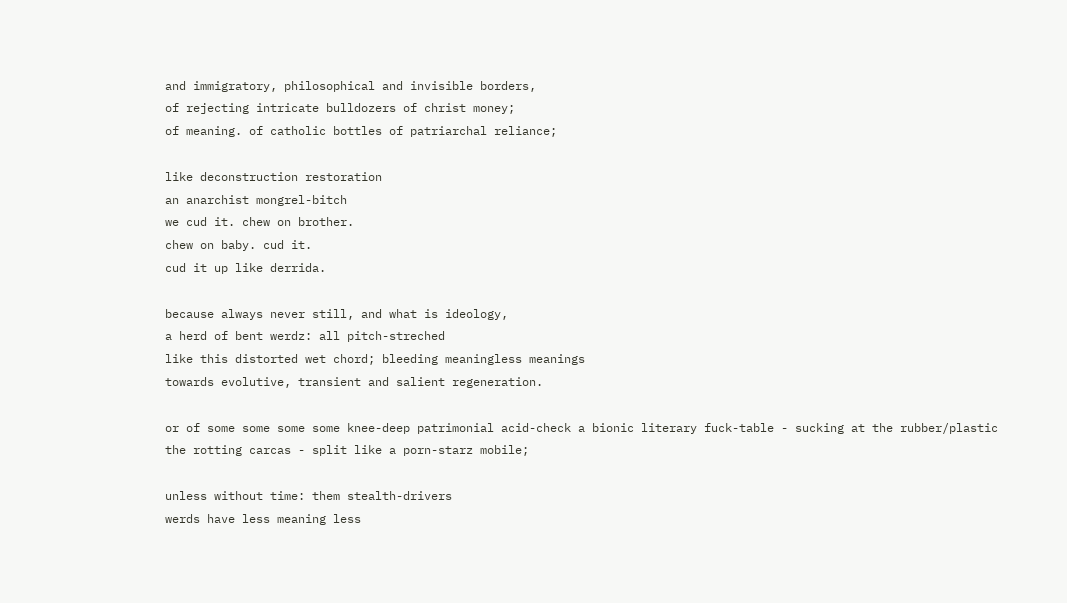and immigratory, philosophical and invisible borders,
of rejecting intricate bulldozers of christ money;
of meaning. of catholic bottles of patriarchal reliance;

like deconstruction restoration
an anarchist mongrel-bitch
we cud it. chew on brother.
chew on baby. cud it.
cud it up like derrida.

because always never still, and what is ideology,
a herd of bent werdz: all pitch-streched
like this distorted wet chord; bleeding meaningless meanings
towards evolutive, transient and salient regeneration.

or of some some some some knee-deep patrimonial acid-check a bionic literary fuck-table - sucking at the rubber/plastic
the rotting carcas - split like a porn-starz mobile;

unless without time: them stealth-drivers
werds have less meaning less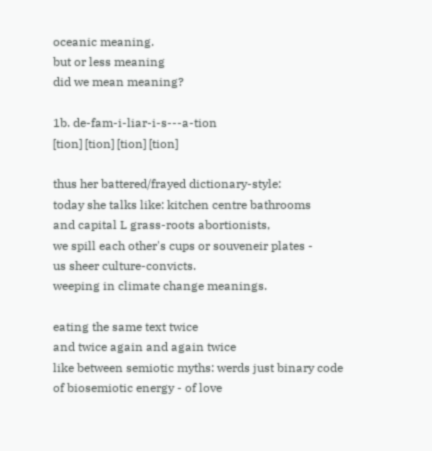oceanic meaning.
but or less meaning
did we mean meaning?

1b. de-fam-i-liar-i-s---a-tion
[tion] [tion] [tion] [tion]

thus her battered/frayed dictionary-style:
today she talks like: kitchen centre bathrooms
and capital L grass-roots abortionists,
we spill each other's cups or souveneir plates -
us sheer culture-convicts.
weeping in climate change meanings.

eating the same text twice
and twice again and again twice
like between semiotic myths: werds just binary code
of biosemiotic energy - of love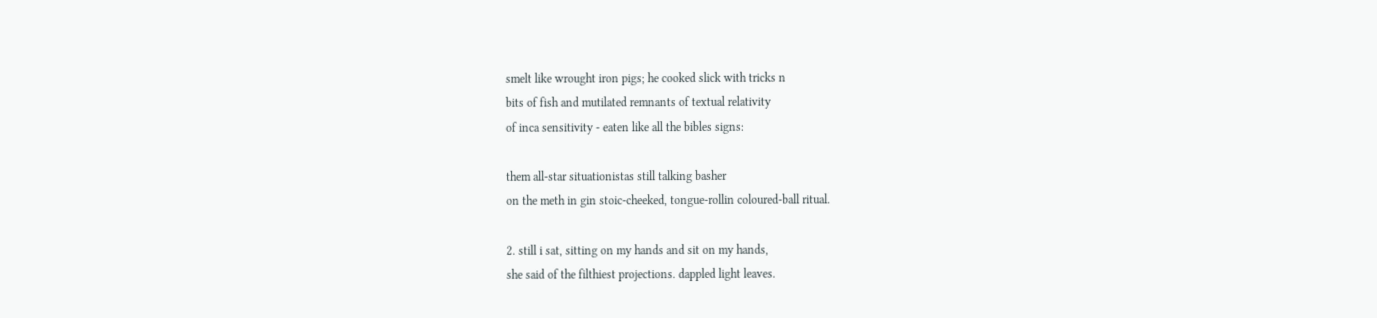smelt like wrought iron pigs; he cooked slick with tricks n
bits of fish and mutilated remnants of textual relativity
of inca sensitivity - eaten like all the bibles signs:

them all-star situationistas still talking basher
on the meth in gin stoic-cheeked, tongue-rollin coloured-ball ritual.

2. still i sat, sitting on my hands and sit on my hands,
she said of the filthiest projections. dappled light leaves.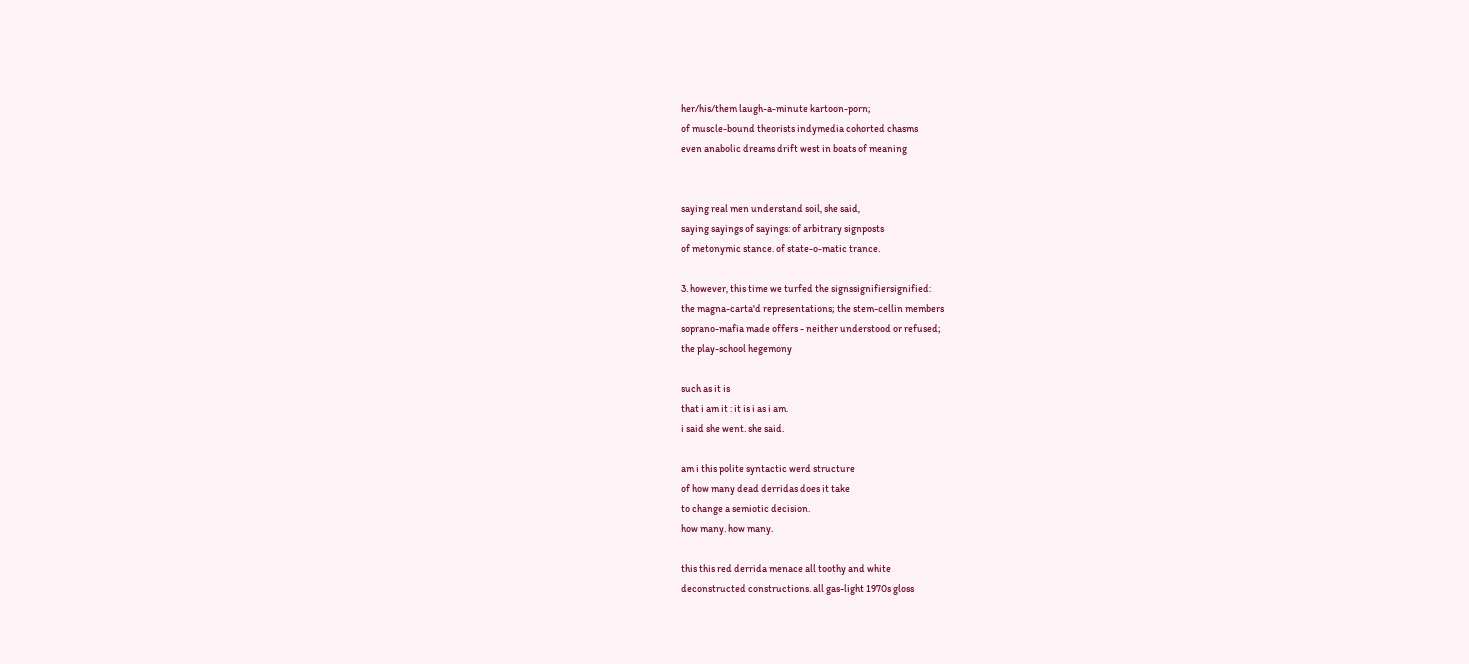her/his/them laugh-a-minute kartoon-porn;
of muscle-bound theorists indymedia cohorted chasms
even anabolic dreams drift west in boats of meaning


saying real men understand soil, she said,
saying sayings of sayings: of arbitrary signposts
of metonymic stance. of state-o-matic trance.

3. however, this time we turfed the signssignifiersignified:
the magna-carta'd representations; the stem-cellin members
soprano-mafia made offers - neither understood or refused;
the play-school hegemony

such as it is
that i am it : it is i as i am.
i said she went. she said.

am i this polite syntactic werd structure
of how many dead derridas does it take
to change a semiotic decision.
how many. how many.

this this red derrida menace all toothy and white
deconstructed constructions. all gas-light 1970s gloss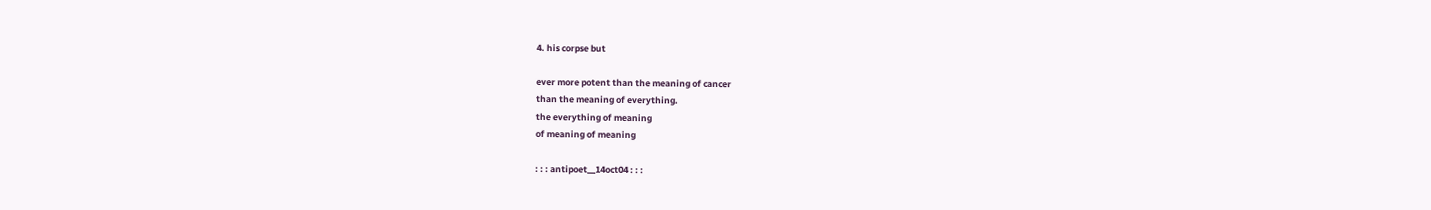4. his corpse but

ever more potent than the meaning of cancer
than the meaning of everything.
the everything of meaning
of meaning of meaning

: : : antipoet__14oct04 : : :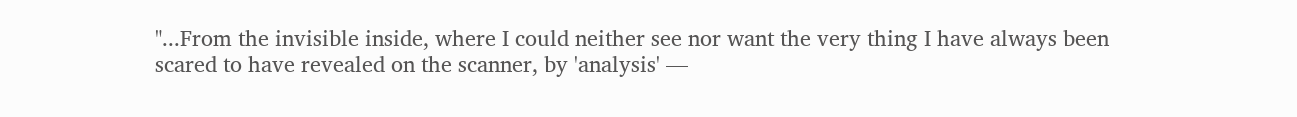"...From the invisible inside, where I could neither see nor want the very thing I have always been scared to have revealed on the scanner, by 'analysis' —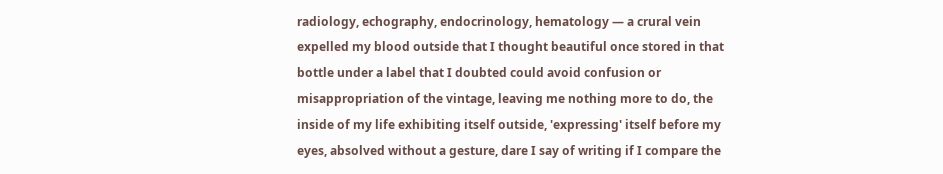radiology, echography, endocrinology, hematology — a crural vein expelled my blood outside that I thought beautiful once stored in that bottle under a label that I doubted could avoid confusion or misappropriation of the vintage, leaving me nothing more to do, the inside of my life exhibiting itself outside, 'expressing' itself before my eyes, absolved without a gesture, dare I say of writing if I compare the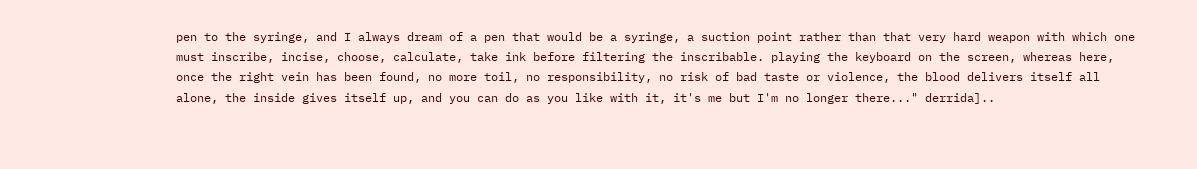pen to the syringe, and I always dream of a pen that would be a syringe, a suction point rather than that very hard weapon with which one must inscribe, incise, choose, calculate, take ink before filtering the inscribable. playing the keyboard on the screen, whereas here, once the right vein has been found, no more toil, no responsibility, no risk of bad taste or violence, the blood delivers itself all alone, the inside gives itself up, and you can do as you like with it, it's me but I'm no longer there..." derrida]..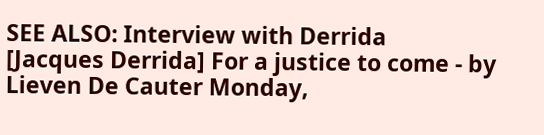SEE ALSO: Interview with Derrida
[Jacques Derrida] For a justice to come - by Lieven De Cauter Monday,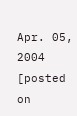Apr. 05, 2004 [posted on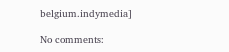belgium.indymedia]

No comments: